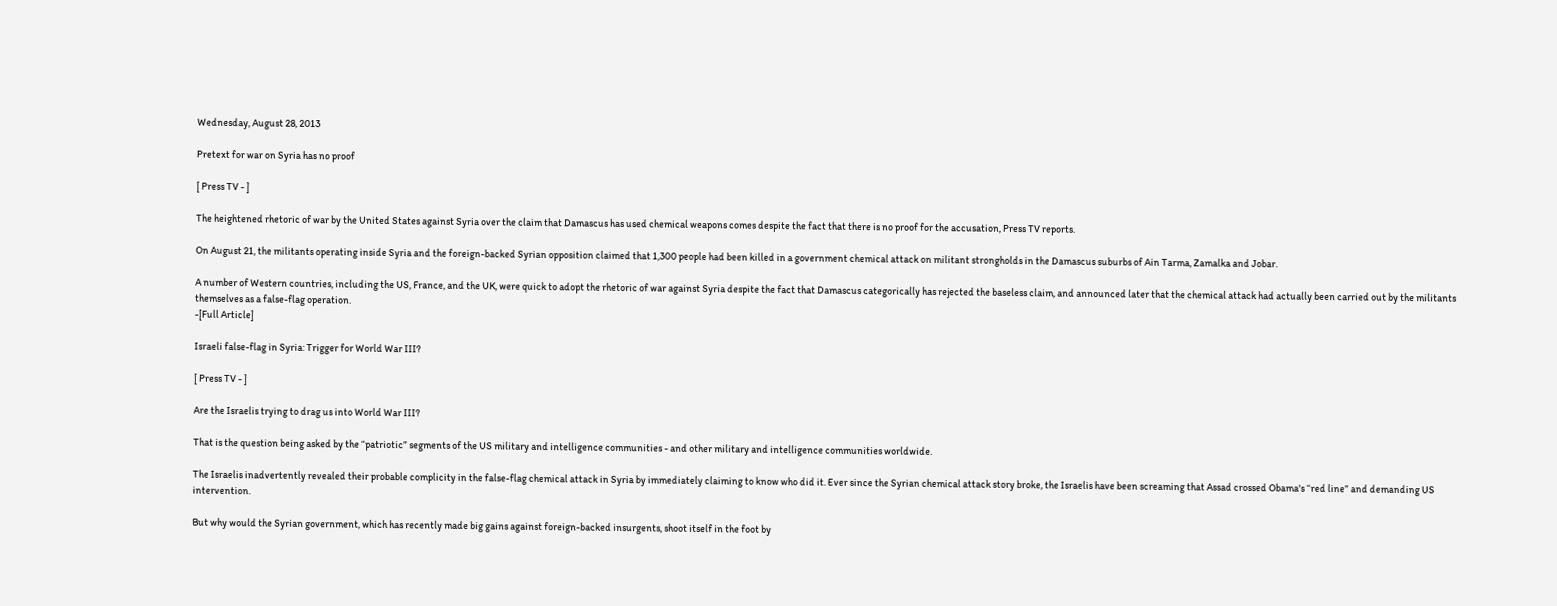Wednesday, August 28, 2013

Pretext for war on Syria has no proof

[ Press TV - ]

The heightened rhetoric of war by the United States against Syria over the claim that Damascus has used chemical weapons comes despite the fact that there is no proof for the accusation, Press TV reports.

On August 21, the militants operating inside Syria and the foreign-backed Syrian opposition claimed that 1,300 people had been killed in a government chemical attack on militant strongholds in the Damascus suburbs of Ain Tarma, Zamalka and Jobar.

A number of Western countries, including the US, France, and the UK, were quick to adopt the rhetoric of war against Syria despite the fact that Damascus categorically has rejected the baseless claim, and announced later that the chemical attack had actually been carried out by the militants themselves as a false-flag operation.
-[Full Article]

Israeli false-flag in Syria: Trigger for World War III?

[ Press TV - ]

Are the Israelis trying to drag us into World War III?

That is the question being asked by the “patriotic” segments of the US military and intelligence communities - and other military and intelligence communities worldwide.

The Israelis inadvertently revealed their probable complicity in the false-flag chemical attack in Syria by immediately claiming to know who did it. Ever since the Syrian chemical attack story broke, the Israelis have been screaming that Assad crossed Obama's “red line” and demanding US intervention.

But why would the Syrian government, which has recently made big gains against foreign-backed insurgents, shoot itself in the foot by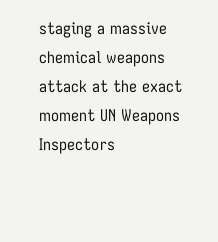staging a massive chemical weapons attack at the exact moment UN Weapons Inspectors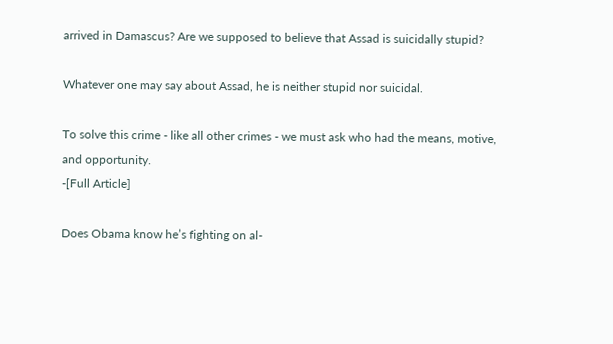arrived in Damascus? Are we supposed to believe that Assad is suicidally stupid?

Whatever one may say about Assad, he is neither stupid nor suicidal.

To solve this crime - like all other crimes - we must ask who had the means, motive, and opportunity.
-[Full Article]

Does Obama know he’s fighting on al-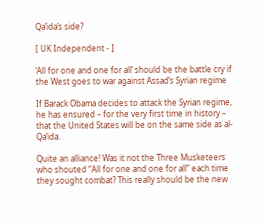Qa’ida’s side?

[ UK Independent - ]

‘All for one and one for all’ should be the battle cry if the West goes to war against Assad’s Syrian regime

If Barack Obama decides to attack the Syrian regime, he has ensured – for the very first time in history – that the United States will be on the same side as al-Qa’ida.

Quite an alliance! Was it not the Three Musketeers who shouted “All for one and one for all” each time they sought combat? This really should be the new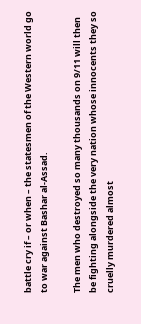battle cry if – or when – the statesmen of the Western world go to war against Bashar al-Assad.

The men who destroyed so many thousands on 9/11 will then be fighting alongside the very nation whose innocents they so cruelly murdered almost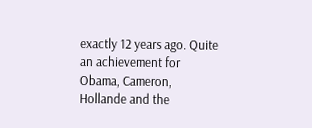exactly 12 years ago. Quite an achievement for Obama, Cameron, Hollande and the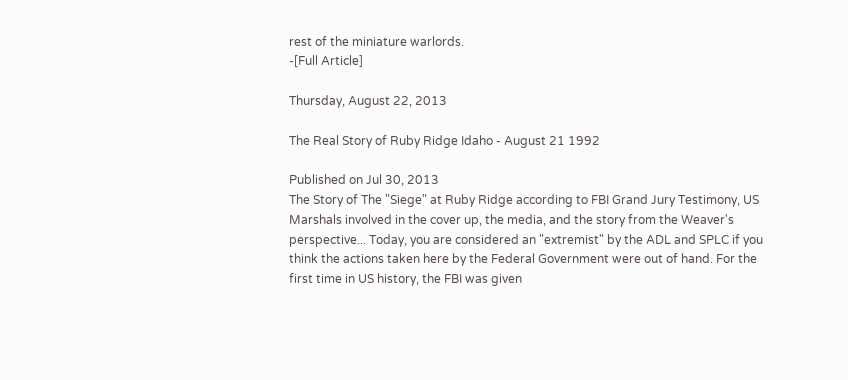rest of the miniature warlords.
-[Full Article]

Thursday, August 22, 2013

The Real Story of Ruby Ridge Idaho - August 21 1992

Published on Jul 30, 2013
The Story of The "Siege" at Ruby Ridge according to FBI Grand Jury Testimony, US Marshals involved in the cover up, the media, and the story from the Weaver's perspective... Today, you are considered an "extremist" by the ADL and SPLC if you think the actions taken here by the Federal Government were out of hand. For the first time in US history, the FBI was given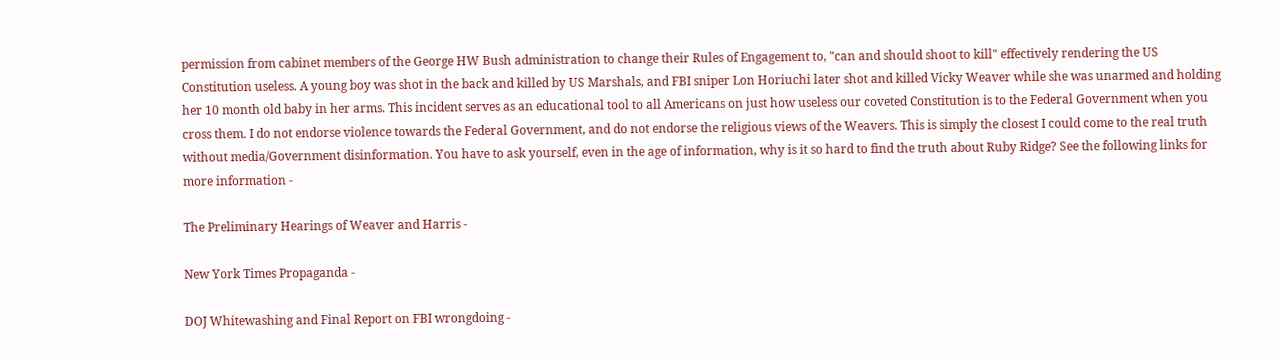permission from cabinet members of the George HW Bush administration to change their Rules of Engagement to, "can and should shoot to kill" effectively rendering the US Constitution useless. A young boy was shot in the back and killed by US Marshals, and FBI sniper Lon Horiuchi later shot and killed Vicky Weaver while she was unarmed and holding her 10 month old baby in her arms. This incident serves as an educational tool to all Americans on just how useless our coveted Constitution is to the Federal Government when you cross them. I do not endorse violence towards the Federal Government, and do not endorse the religious views of the Weavers. This is simply the closest I could come to the real truth without media/Government disinformation. You have to ask yourself, even in the age of information, why is it so hard to find the truth about Ruby Ridge? See the following links for more information -

The Preliminary Hearings of Weaver and Harris -

New York Times Propaganda -

DOJ Whitewashing and Final Report on FBI wrongdoing -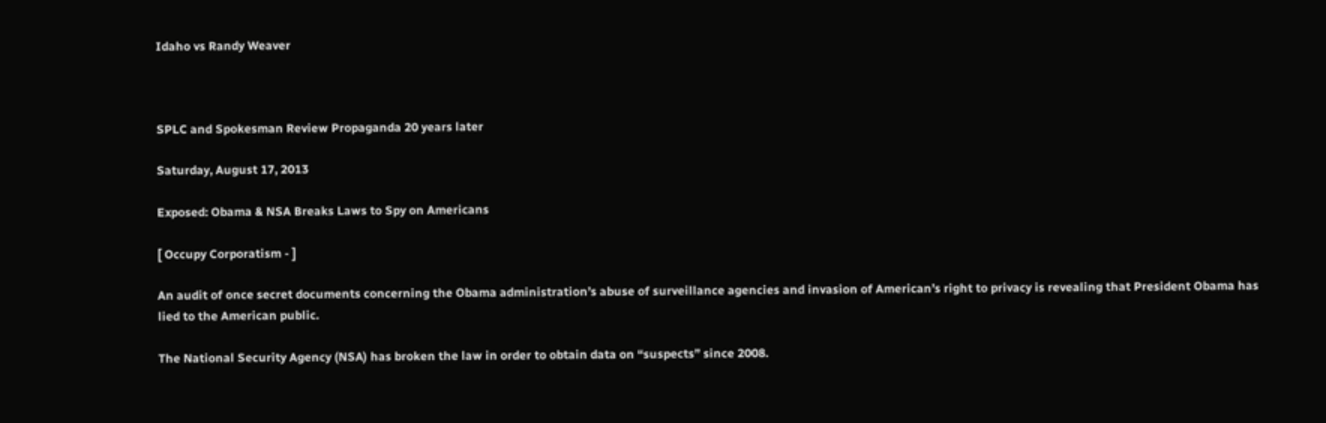Idaho vs Randy Weaver



SPLC and Spokesman Review Propaganda 20 years later

Saturday, August 17, 2013

Exposed: Obama & NSA Breaks Laws to Spy on Americans

[ Occupy Corporatism - ]

An audit of once secret documents concerning the Obama administration’s abuse of surveillance agencies and invasion of American’s right to privacy is revealing that President Obama has lied to the American public.

The National Security Agency (NSA) has broken the law in order to obtain data on “suspects” since 2008.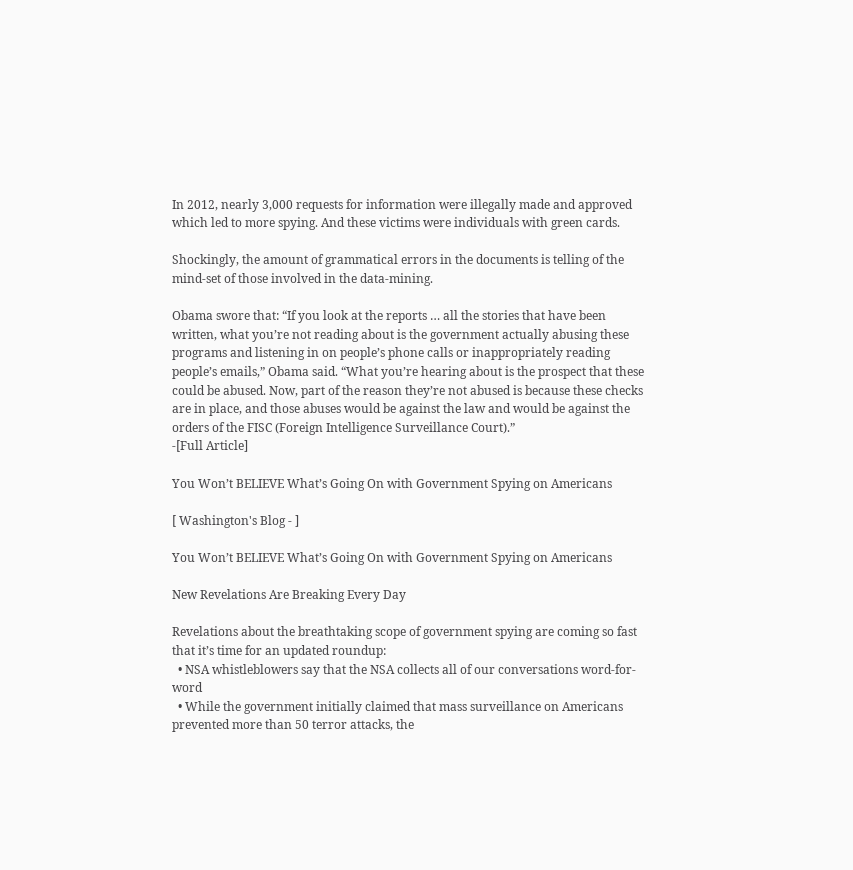In 2012, nearly 3,000 requests for information were illegally made and approved which led to more spying. And these victims were individuals with green cards.

Shockingly, the amount of grammatical errors in the documents is telling of the mind-set of those involved in the data-mining.

Obama swore that: “If you look at the reports … all the stories that have been written, what you’re not reading about is the government actually abusing these programs and listening in on people’s phone calls or inappropriately reading people’s emails,” Obama said. “What you’re hearing about is the prospect that these could be abused. Now, part of the reason they’re not abused is because these checks are in place, and those abuses would be against the law and would be against the orders of the FISC (Foreign Intelligence Surveillance Court).”
-[Full Article]

You Won’t BELIEVE What’s Going On with Government Spying on Americans

[ Washington's Blog - ]

You Won’t BELIEVE What’s Going On with Government Spying on Americans

New Revelations Are Breaking Every Day

Revelations about the breathtaking scope of government spying are coming so fast that it’s time for an updated roundup:
  • NSA whistleblowers say that the NSA collects all of our conversations word-for-word
  • While the government initially claimed that mass surveillance on Americans prevented more than 50 terror attacks, the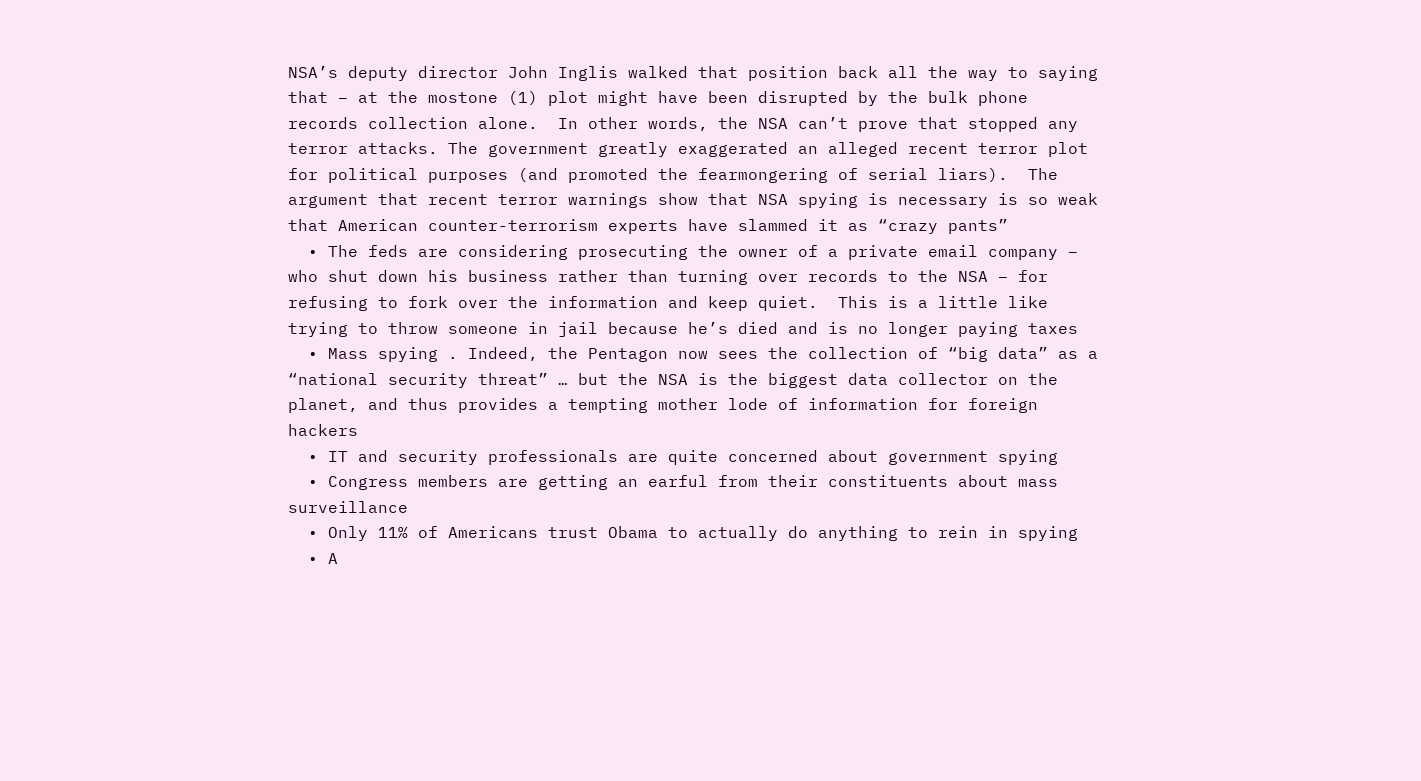NSA’s deputy director John Inglis walked that position back all the way to saying that – at the mostone (1) plot might have been disrupted by the bulk phone records collection alone.  In other words, the NSA can’t prove that stopped any terror attacks. The government greatly exaggerated an alleged recent terror plot for political purposes (and promoted the fearmongering of serial liars).  The argument that recent terror warnings show that NSA spying is necessary is so weak that American counter-terrorism experts have slammed it as “crazy pants”
  • The feds are considering prosecuting the owner of a private email company – who shut down his business rather than turning over records to the NSA – for refusing to fork over the information and keep quiet.  This is a little like trying to throw someone in jail because he’s died and is no longer paying taxes
  • Mass spying . Indeed, the Pentagon now sees the collection of “big data” as a “national security threat” … but the NSA is the biggest data collector on the planet, and thus provides a tempting mother lode of information for foreign hackers
  • IT and security professionals are quite concerned about government spying
  • Congress members are getting an earful from their constituents about mass surveillance
  • Only 11% of Americans trust Obama to actually do anything to rein in spying
  • A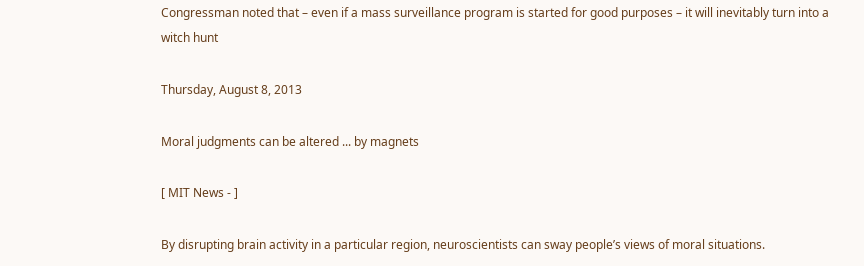Congressman noted that – even if a mass surveillance program is started for good purposes – it will inevitably turn into a witch hunt

Thursday, August 8, 2013

Moral judgments can be altered ... by magnets

[ MIT News - ]

By disrupting brain activity in a particular region, neuroscientists can sway people’s views of moral situations.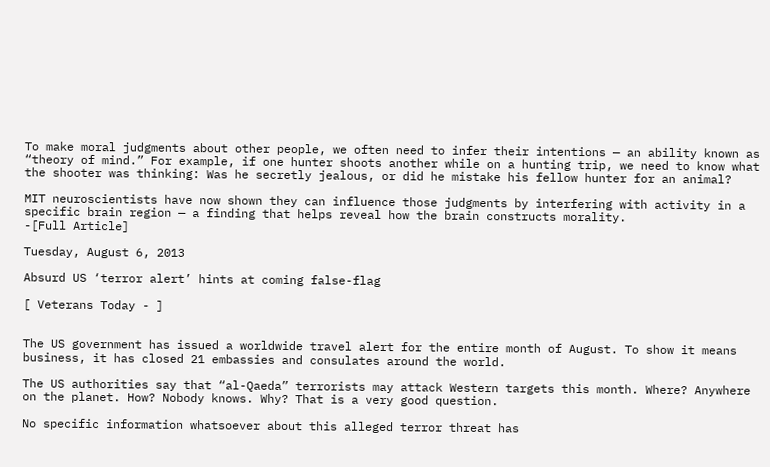To make moral judgments about other people, we often need to infer their intentions — an ability known as “theory of mind.” For example, if one hunter shoots another while on a hunting trip, we need to know what the shooter was thinking: Was he secretly jealous, or did he mistake his fellow hunter for an animal?

MIT neuroscientists have now shown they can influence those judgments by interfering with activity in a specific brain region — a finding that helps reveal how the brain constructs morality.
-[Full Article]

Tuesday, August 6, 2013

Absurd US ‘terror alert’ hints at coming false-flag

[ Veterans Today - ]


The US government has issued a worldwide travel alert for the entire month of August. To show it means business, it has closed 21 embassies and consulates around the world.

The US authorities say that “al-Qaeda” terrorists may attack Western targets this month. Where? Anywhere on the planet. How? Nobody knows. Why? That is a very good question.

No specific information whatsoever about this alleged terror threat has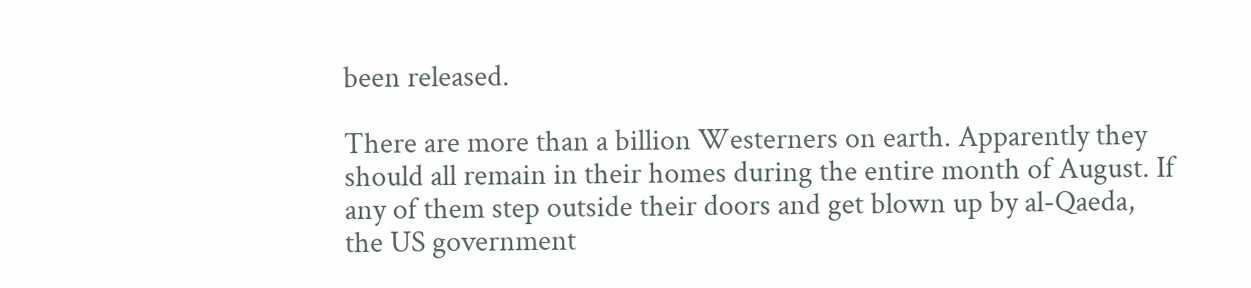been released.

There are more than a billion Westerners on earth. Apparently they should all remain in their homes during the entire month of August. If any of them step outside their doors and get blown up by al-Qaeda, the US government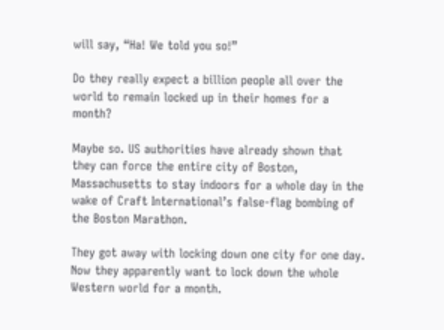will say, “Ha! We told you so!”

Do they really expect a billion people all over the world to remain locked up in their homes for a month?

Maybe so. US authorities have already shown that they can force the entire city of Boston, Massachusetts to stay indoors for a whole day in the wake of Craft International’s false-flag bombing of the Boston Marathon.

They got away with locking down one city for one day. Now they apparently want to lock down the whole Western world for a month.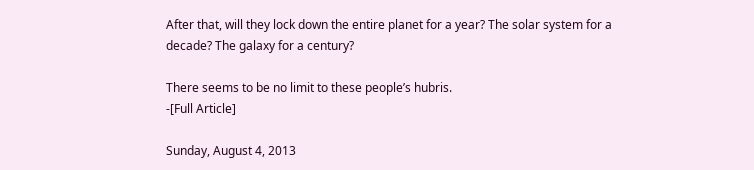After that, will they lock down the entire planet for a year? The solar system for a decade? The galaxy for a century?

There seems to be no limit to these people’s hubris.
-[Full Article]

Sunday, August 4, 2013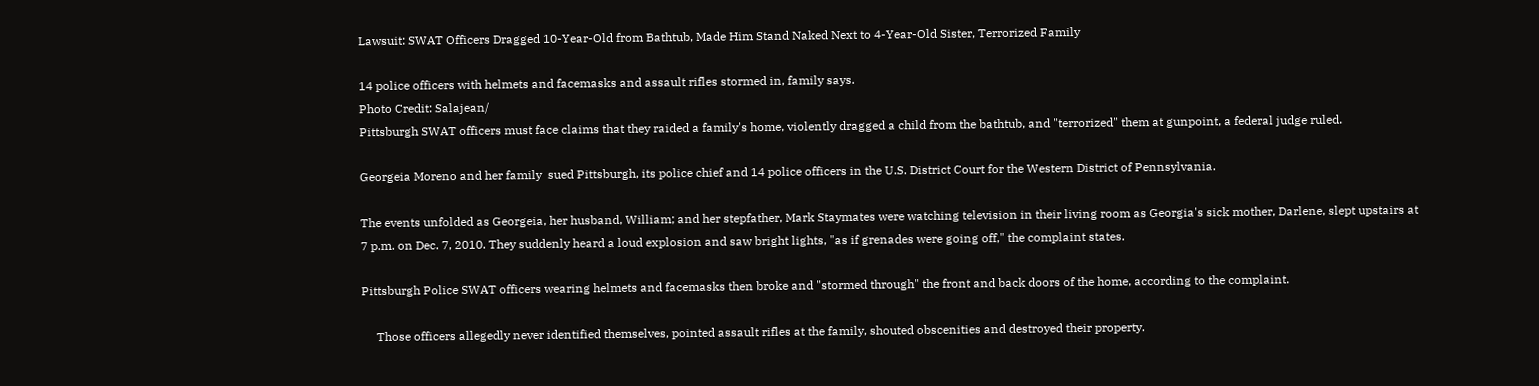Lawsuit: SWAT Officers Dragged 10-Year-Old from Bathtub, Made Him Stand Naked Next to 4-Year-Old Sister, Terrorized Family

14 police officers with helmets and facemasks and assault rifles stormed in, family says.
Photo Credit: Salajean/
Pittsburgh SWAT officers must face claims that they raided a family's home, violently dragged a child from the bathtub, and "terrorized" them at gunpoint, a federal judge ruled.

Georgeia Moreno and her family  sued Pittsburgh, its police chief and 14 police officers in the U.S. District Court for the Western District of Pennsylvania.

The events unfolded as Georgeia, her husband, William; and her stepfather, Mark Staymates were watching television in their living room as Georgia's sick mother, Darlene, slept upstairs at 7 p.m. on Dec. 7, 2010. They suddenly heard a loud explosion and saw bright lights, "as if grenades were going off," the complaint states.

Pittsburgh Police SWAT officers wearing helmets and facemasks then broke and "stormed through" the front and back doors of the home, according to the complaint.

     Those officers allegedly never identified themselves, pointed assault rifles at the family, shouted obscenities and destroyed their property.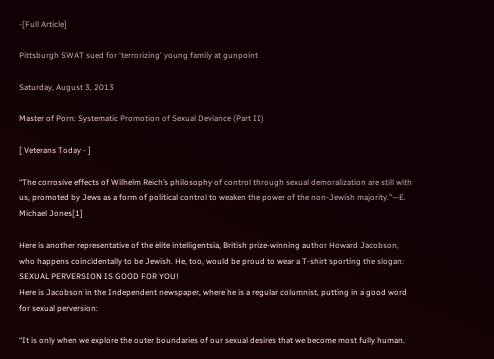-[Full Article]

Pittsburgh SWAT sued for 'terrorizing' young family at gunpoint

Saturday, August 3, 2013

Master of Porn: Systematic Promotion of Sexual Deviance (Part II)

[ Veterans Today - ]

“The corrosive effects of Wilhelm Reich’s philosophy of control through sexual demoralization are still with us, promoted by Jews as a form of political control to weaken the power of the non-Jewish majority.”—E. Michael Jones[1]

Here is another representative of the elite intelligentsia, British prize-winning author Howard Jacobson, who happens coincidentally to be Jewish. He, too, would be proud to wear a T-shirt sporting the slogan: SEXUAL PERVERSION IS GOOD FOR YOU!
Here is Jacobson in the Independent newspaper, where he is a regular columnist, putting in a good word for sexual perversion:

“It is only when we explore the outer boundaries of our sexual desires that we become most fully human.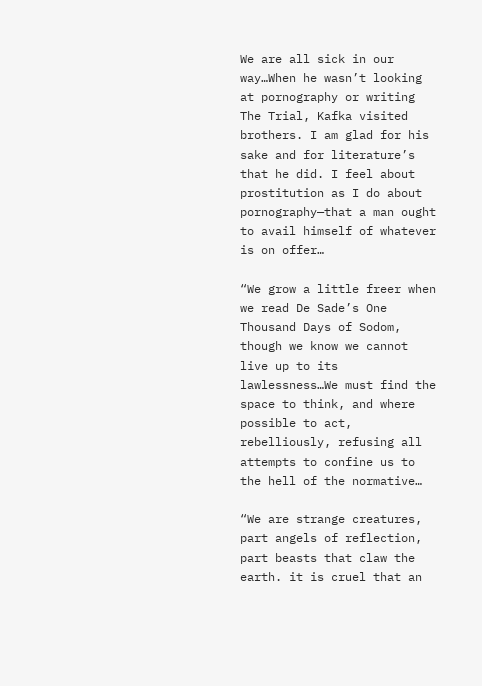We are all sick in our way…When he wasn’t looking at pornography or writing The Trial, Kafka visited brothers. I am glad for his sake and for literature’s that he did. I feel about prostitution as I do about pornography—that a man ought to avail himself of whatever is on offer…

“We grow a little freer when we read De Sade’s One Thousand Days of Sodom, though we know we cannot live up to its lawlessness…We must find the space to think, and where possible to act, rebelliously, refusing all attempts to confine us to the hell of the normative…

“We are strange creatures, part angels of reflection, part beasts that claw the earth. it is cruel that an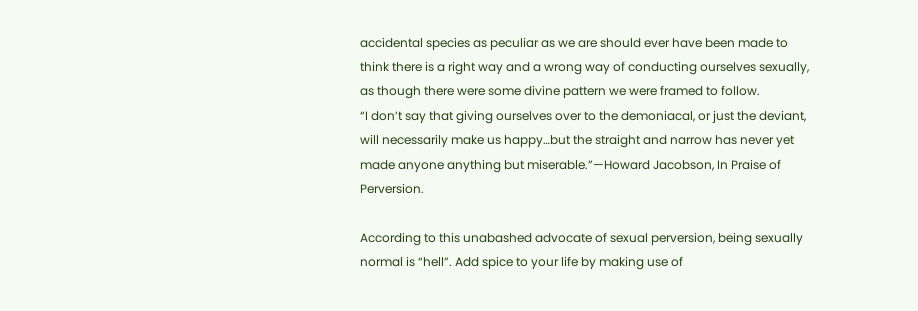accidental species as peculiar as we are should ever have been made to think there is a right way and a wrong way of conducting ourselves sexually, as though there were some divine pattern we were framed to follow.
“I don’t say that giving ourselves over to the demoniacal, or just the deviant, will necessarily make us happy…but the straight and narrow has never yet made anyone anything but miserable.”—Howard Jacobson, In Praise of Perversion.

According to this unabashed advocate of sexual perversion, being sexually normal is “hell”. Add spice to your life by making use of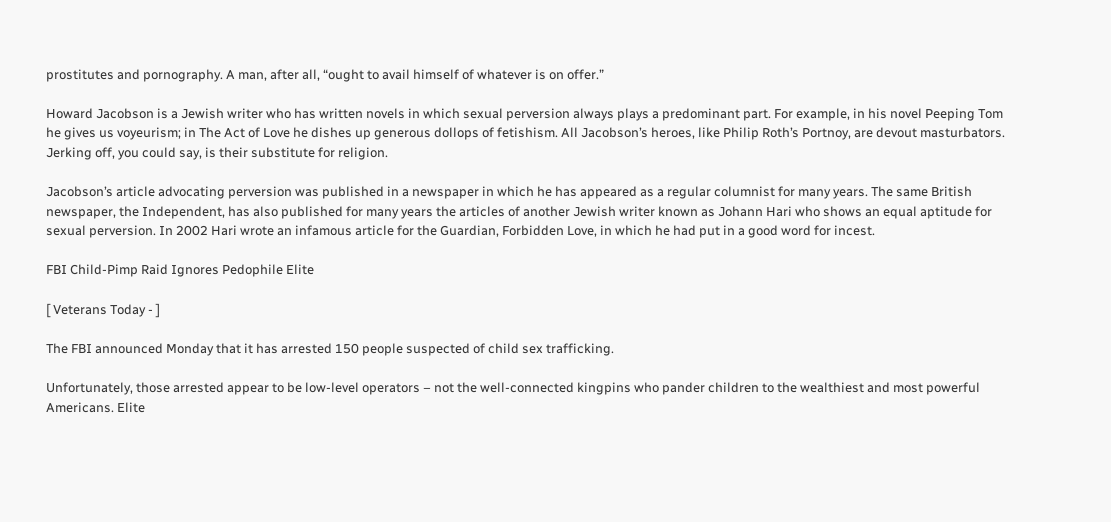prostitutes and pornography. A man, after all, “ought to avail himself of whatever is on offer.”

Howard Jacobson is a Jewish writer who has written novels in which sexual perversion always plays a predominant part. For example, in his novel Peeping Tom he gives us voyeurism; in The Act of Love he dishes up generous dollops of fetishism. All Jacobson’s heroes, like Philip Roth’s Portnoy, are devout masturbators. Jerking off, you could say, is their substitute for religion.

Jacobson’s article advocating perversion was published in a newspaper in which he has appeared as a regular columnist for many years. The same British newspaper, the Independent, has also published for many years the articles of another Jewish writer known as Johann Hari who shows an equal aptitude for sexual perversion. In 2002 Hari wrote an infamous article for the Guardian, Forbidden Love, in which he had put in a good word for incest.

FBI Child-Pimp Raid Ignores Pedophile Elite

[ Veterans Today - ]

The FBI announced Monday that it has arrested 150 people suspected of child sex trafficking.

Unfortunately, those arrested appear to be low-level operators – not the well-connected kingpins who pander children to the wealthiest and most powerful Americans. Elite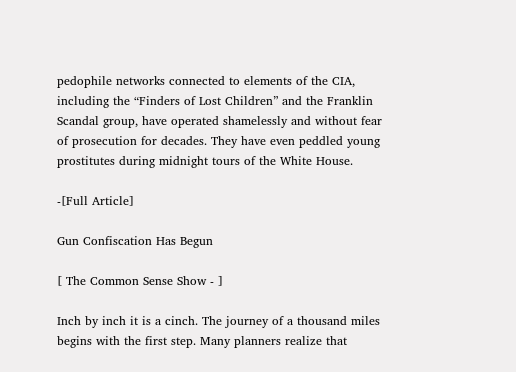pedophile networks connected to elements of the CIA, including the “Finders of Lost Children” and the Franklin Scandal group, have operated shamelessly and without fear of prosecution for decades. They have even peddled young prostitutes during midnight tours of the White House.

-[Full Article]

Gun Confiscation Has Begun

[ The Common Sense Show - ]

Inch by inch it is a cinch. The journey of a thousand miles begins with the first step. Many planners realize that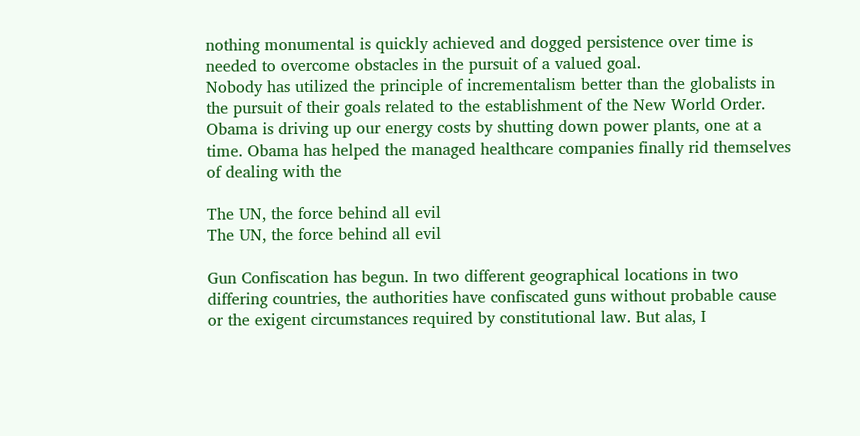nothing monumental is quickly achieved and dogged persistence over time is needed to overcome obstacles in the pursuit of a valued goal.
Nobody has utilized the principle of incrementalism better than the globalists in the pursuit of their goals related to the establishment of the New World Order. Obama is driving up our energy costs by shutting down power plants, one at a time. Obama has helped the managed healthcare companies finally rid themselves of dealing with the

The UN, the force behind all evil
The UN, the force behind all evil

Gun Confiscation has begun. In two different geographical locations in two differing countries, the authorities have confiscated guns without probable cause or the exigent circumstances required by constitutional law. But alas, I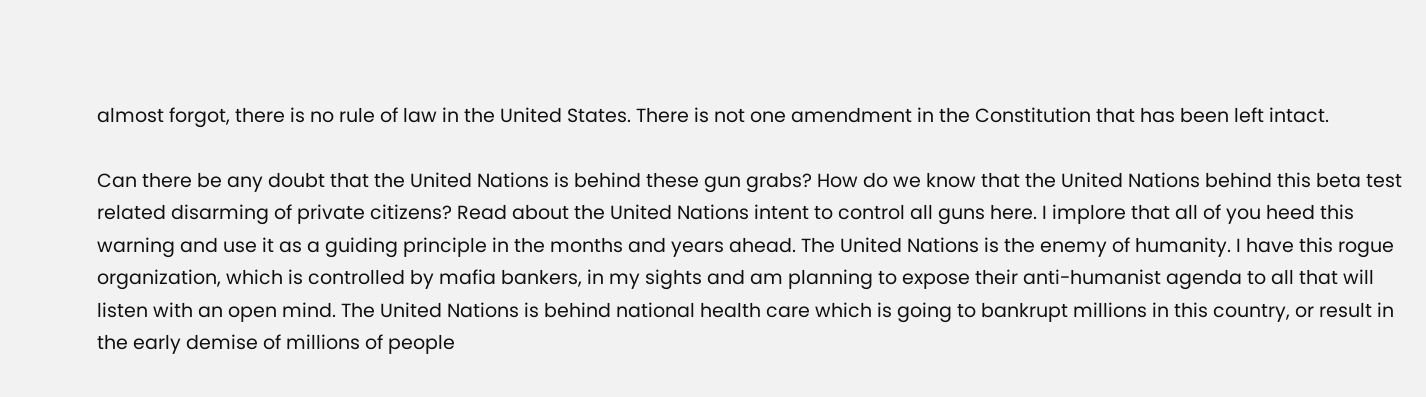almost forgot, there is no rule of law in the United States. There is not one amendment in the Constitution that has been left intact.

Can there be any doubt that the United Nations is behind these gun grabs? How do we know that the United Nations behind this beta test related disarming of private citizens? Read about the United Nations intent to control all guns here. I implore that all of you heed this warning and use it as a guiding principle in the months and years ahead. The United Nations is the enemy of humanity. I have this rogue organization, which is controlled by mafia bankers, in my sights and am planning to expose their anti-humanist agenda to all that will listen with an open mind. The United Nations is behind national health care which is going to bankrupt millions in this country, or result in the early demise of millions of people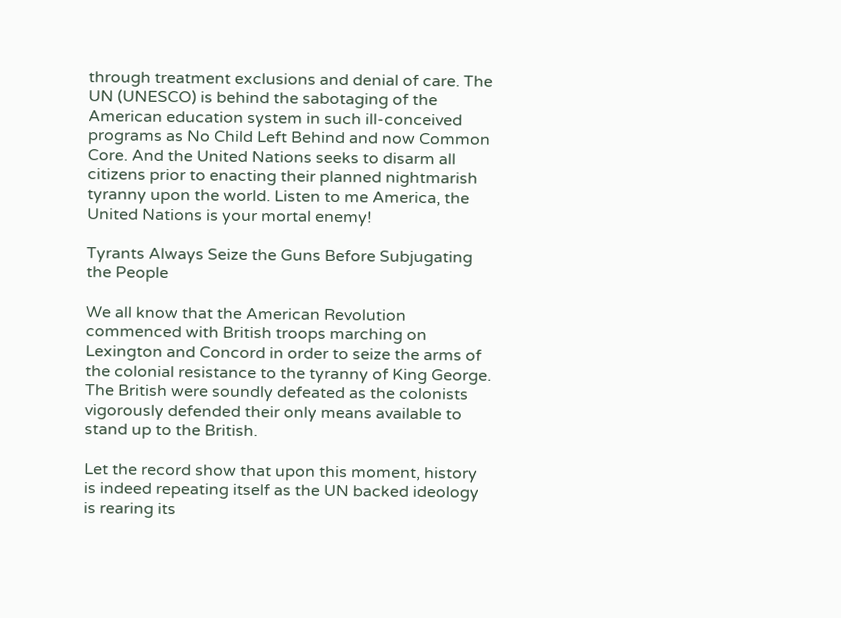through treatment exclusions and denial of care. The UN (UNESCO) is behind the sabotaging of the American education system in such ill-conceived programs as No Child Left Behind and now Common Core. And the United Nations seeks to disarm all citizens prior to enacting their planned nightmarish tyranny upon the world. Listen to me America, the United Nations is your mortal enemy!

Tyrants Always Seize the Guns Before Subjugating the People

We all know that the American Revolution commenced with British troops marching on Lexington and Concord in order to seize the arms of the colonial resistance to the tyranny of King George. The British were soundly defeated as the colonists vigorously defended their only means available to stand up to the British.

Let the record show that upon this moment, history is indeed repeating itself as the UN backed ideology is rearing its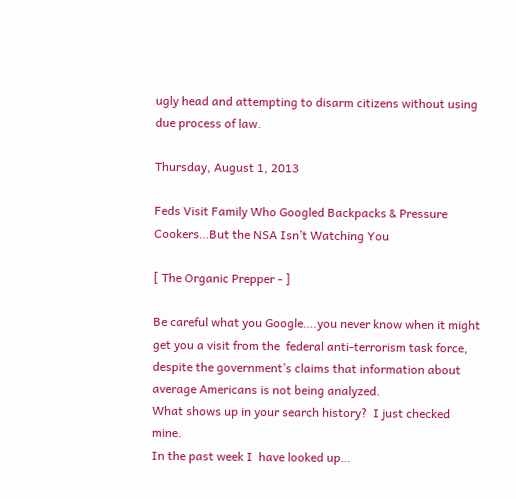ugly head and attempting to disarm citizens without using due process of law.

Thursday, August 1, 2013

Feds Visit Family Who Googled Backpacks & Pressure Cookers…But the NSA Isn’t Watching You

[ The Organic Prepper - ]

Be careful what you Google….you never know when it might get you a visit from the  federal anti-terrorism task force, despite the government’s claims that information about average Americans is not being analyzed.
What shows up in your search history?  I just checked mine.
In the past week I  have looked up…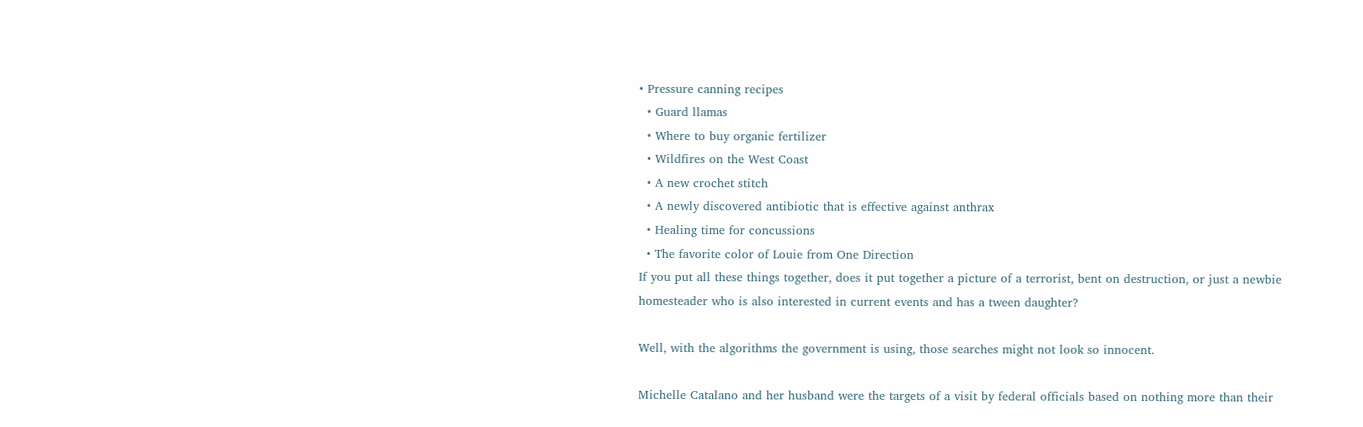• Pressure canning recipes
  • Guard llamas
  • Where to buy organic fertilizer
  • Wildfires on the West Coast
  • A new crochet stitch
  • A newly discovered antibiotic that is effective against anthrax
  • Healing time for concussions
  • The favorite color of Louie from One Direction
If you put all these things together, does it put together a picture of a terrorist, bent on destruction, or just a newbie homesteader who is also interested in current events and has a tween daughter?

Well, with the algorithms the government is using, those searches might not look so innocent.

Michelle Catalano and her husband were the targets of a visit by federal officials based on nothing more than their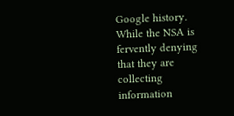Google history.  While the NSA is fervently denying that they are collecting information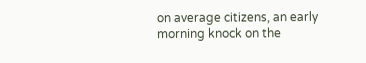on average citizens, an early morning knock on the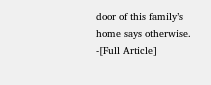door of this family’s home says otherwise.
-[Full Article]